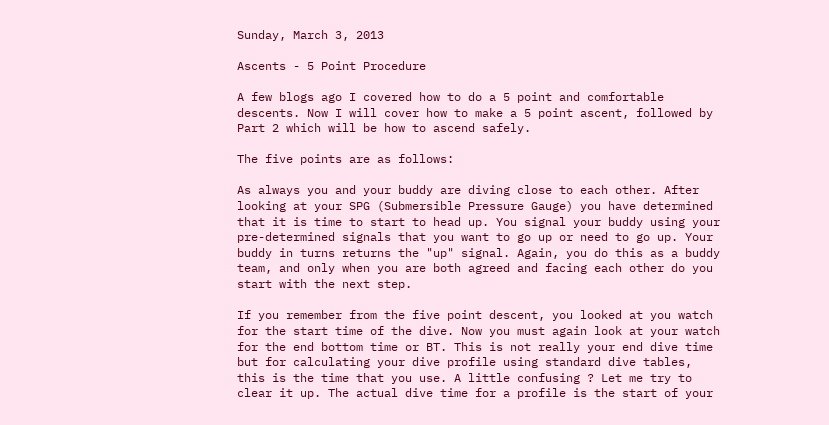Sunday, March 3, 2013

Ascents - 5 Point Procedure

A few blogs ago I covered how to do a 5 point and comfortable descents. Now I will cover how to make a 5 point ascent, followed by Part 2 which will be how to ascend safely.

The five points are as follows:

As always you and your buddy are diving close to each other. After looking at your SPG (Submersible Pressure Gauge) you have determined that it is time to start to head up. You signal your buddy using your pre-determined signals that you want to go up or need to go up. Your buddy in turns returns the "up" signal. Again, you do this as a buddy team, and only when you are both agreed and facing each other do you start with the next step.

If you remember from the five point descent, you looked at you watch for the start time of the dive. Now you must again look at your watch for the end bottom time or BT. This is not really your end dive time but for calculating your dive profile using standard dive tables, this is the time that you use. A little confusing ? Let me try to clear it up. The actual dive time for a profile is the start of your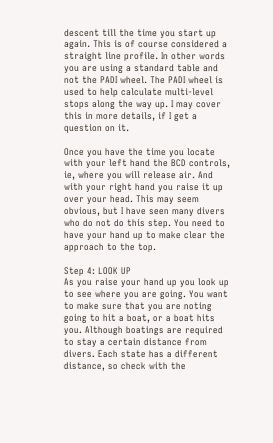descent till the time you start up again. This is of course considered a straight line profile. In other words you are using a standard table and not the PADI wheel. The PADI wheel is used to help calculate multi-level stops along the way up. I may cover this in more details, if I get a question on it.

Once you have the time you locate with your left hand the BCD controls, ie, where you will release air. And with your right hand you raise it up over your head. This may seem obvious, but I have seen many divers who do not do this step. You need to have your hand up to make clear the approach to the top.

Step 4: LOOK UP
As you raise your hand up you look up to see where you are going. You want to make sure that you are noting going to hit a boat, or a boat hits you. Although boatings are required to stay a certain distance from divers. Each state has a different distance, so check with the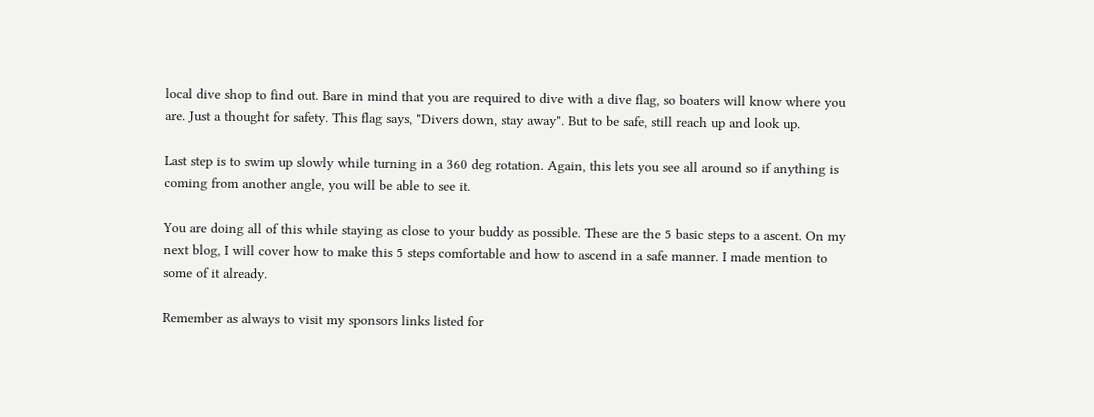local dive shop to find out. Bare in mind that you are required to dive with a dive flag, so boaters will know where you are. Just a thought for safety. This flag says, "Divers down, stay away". But to be safe, still reach up and look up.

Last step is to swim up slowly while turning in a 360 deg rotation. Again, this lets you see all around so if anything is coming from another angle, you will be able to see it.

You are doing all of this while staying as close to your buddy as possible. These are the 5 basic steps to a ascent. On my next blog, I will cover how to make this 5 steps comfortable and how to ascend in a safe manner. I made mention to some of it already.

Remember as always to visit my sponsors links listed for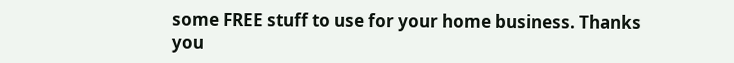some FREE stuff to use for your home business. Thanks you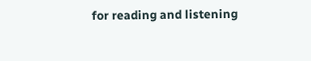for reading and listening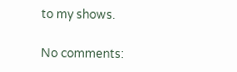to my shows.

No comments: